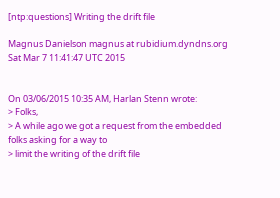[ntp:questions] Writing the drift file

Magnus Danielson magnus at rubidium.dyndns.org
Sat Mar 7 11:41:47 UTC 2015


On 03/06/2015 10:35 AM, Harlan Stenn wrote:
> Folks,
> A while ago we got a request from the embedded folks asking for a way to
> limit the writing of the drift file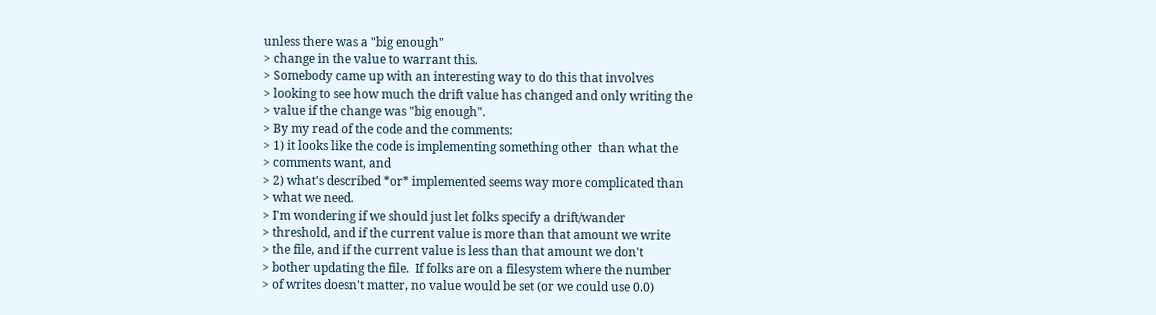unless there was a "big enough"
> change in the value to warrant this.
> Somebody came up with an interesting way to do this that involves
> looking to see how much the drift value has changed and only writing the
> value if the change was "big enough".
> By my read of the code and the comments:
> 1) it looks like the code is implementing something other  than what the
> comments want, and
> 2) what's described *or* implemented seems way more complicated than
> what we need.
> I'm wondering if we should just let folks specify a drift/wander
> threshold, and if the current value is more than that amount we write
> the file, and if the current value is less than that amount we don't
> bother updating the file.  If folks are on a filesystem where the number
> of writes doesn't matter, no value would be set (or we could use 0.0)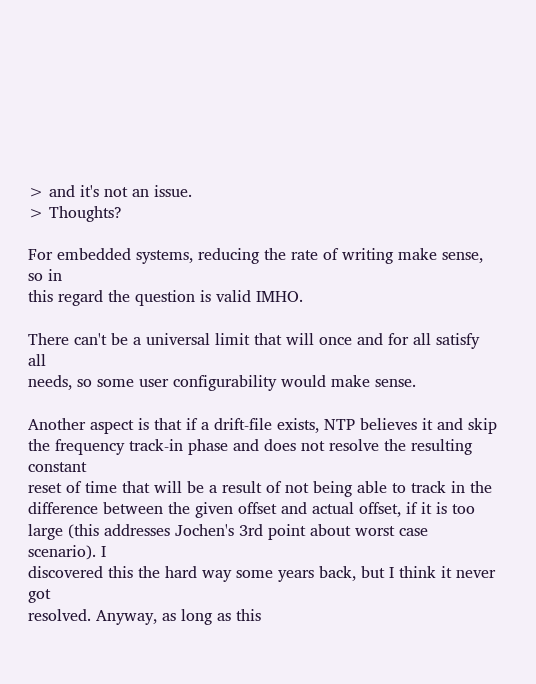> and it's not an issue.
> Thoughts?

For embedded systems, reducing the rate of writing make sense, so in
this regard the question is valid IMHO.

There can't be a universal limit that will once and for all satisfy all
needs, so some user configurability would make sense.

Another aspect is that if a drift-file exists, NTP believes it and skip
the frequency track-in phase and does not resolve the resulting constant
reset of time that will be a result of not being able to track in the
difference between the given offset and actual offset, if it is too
large (this addresses Jochen's 3rd point about worst case scenario). I
discovered this the hard way some years back, but I think it never got
resolved. Anyway, as long as this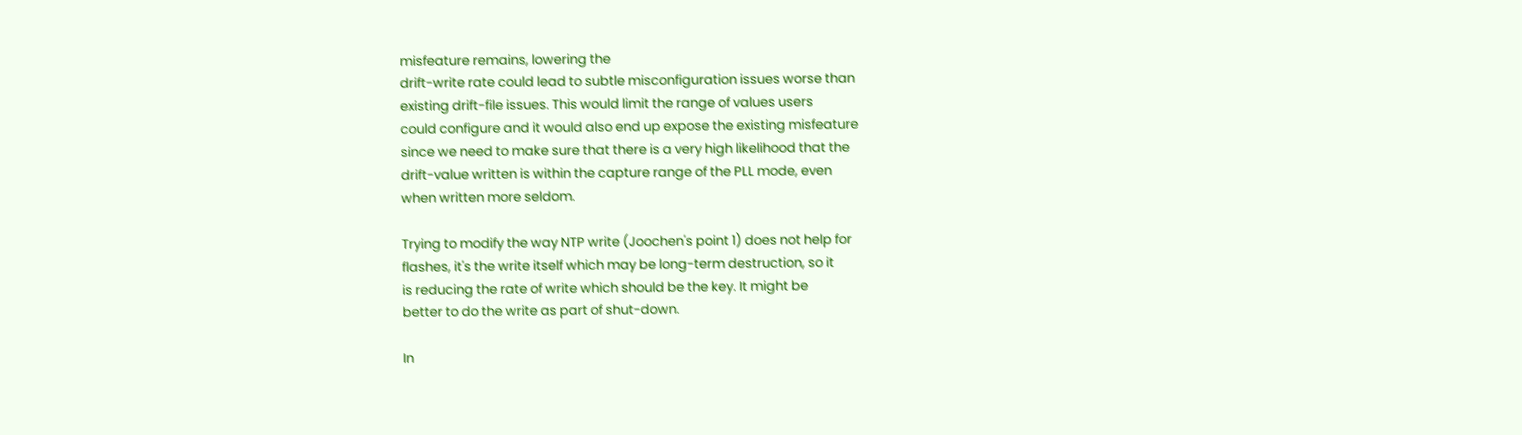misfeature remains, lowering the
drift-write rate could lead to subtle misconfiguration issues worse than
existing drift-file issues. This would limit the range of values users
could configure and it would also end up expose the existing misfeature
since we need to make sure that there is a very high likelihood that the
drift-value written is within the capture range of the PLL mode, even
when written more seldom.

Trying to modify the way NTP write (Joochen's point 1) does not help for
flashes, it's the write itself which may be long-term destruction, so it
is reducing the rate of write which should be the key. It might be
better to do the write as part of shut-down.

In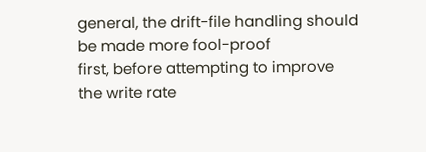general, the drift-file handling should be made more fool-proof
first, before attempting to improve the write rate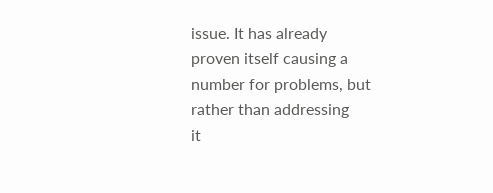issue. It has already
proven itself causing a number for problems, but rather than addressing
it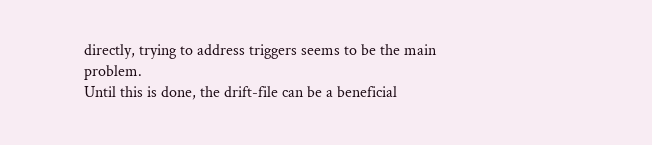directly, trying to address triggers seems to be the main problem.
Until this is done, the drift-file can be a beneficial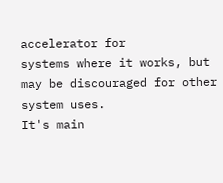accelerator for
systems where it works, but may be discouraged for other system uses.
It's main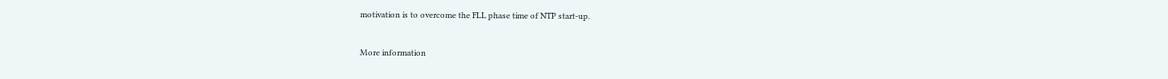motivation is to overcome the FLL phase time of NTP start-up.


More information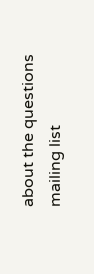about the questions mailing list